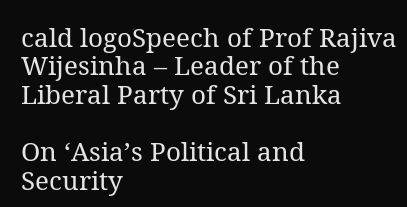cald logoSpeech of Prof Rajiva Wijesinha – Leader of the Liberal Party of Sri Lanka

On ‘Asia’s Political and Security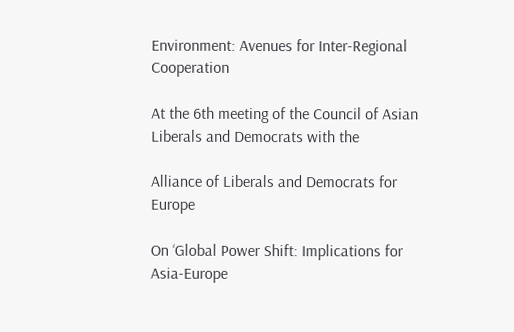Environment: Avenues for Inter-Regional Cooperation

At the 6th meeting of the Council of Asian Liberals and Democrats with the

Alliance of Liberals and Democrats for Europe

On ‘Global Power Shift: Implications for Asia-Europe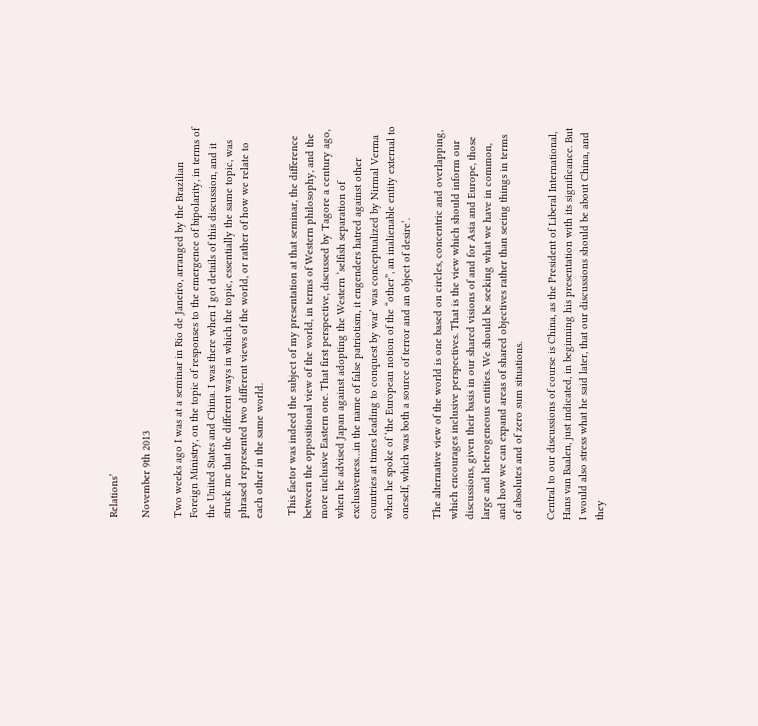Relations’

November 9th 2013

Two weeks ago I was at a seminar in Rio de Janeiro, arranged by the Brazilian Foreign Ministry, on the topic of responses to the emergence of bipolarity, in terms of the United States and China. I was there when I got details of this discussion, and it struck me that the different ways in which the topic, essentially the same topic, was phrased represented two different views of the world, or rather of how we relate to each other in the same world.

 This factor was indeed the subject of my presentation at that seminar, the difference between the oppositional view of the world, in terms of Western philosophy, and the more inclusive Eastern one. That first perspective, discussed by Tagore a century ago, when he advised Japan against adopting the Western ‘selfish separation of exclusiveness…in the name of false patriotism, it engenders hatred against other countries at times leading to conquest by war’ was conceptualized by Nirmal Verma when he spoke of ‘the European notion of the “other”, an inalienable entity external to oneself, which was both a source of terror and an object of desire’.

The alternative view of the world is one based on circles, concentric and overlapping, which encourages inclusive perspectives. That is the view which should inform our discussions, given their basis in our shared visions of and for Asia and Europe, those large and heterogeneous entities. We should be seeking what we have in common, and how we can expand areas of shared objectives rather than seeing things in terms of absolutes and of zero sum situations.

Central to our discussions of course is China, as the President of Liberal International, Hans van Baalen, just indicated, in beginning his presentation with its significance. But I would also stress what he said later, that our discussions should be about China, and they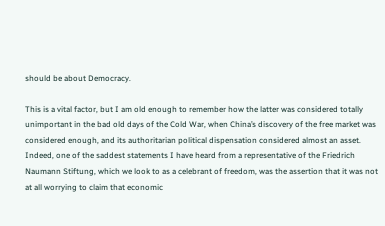should be about Democracy.

This is a vital factor, but I am old enough to remember how the latter was considered totally unimportant in the bad old days of the Cold War, when China’s discovery of the free market was considered enough, and its authoritarian political dispensation considered almost an asset. Indeed, one of the saddest statements I have heard from a representative of the Friedrich Naumann Stiftung, which we look to as a celebrant of freedom, was the assertion that it was not at all worrying to claim that economic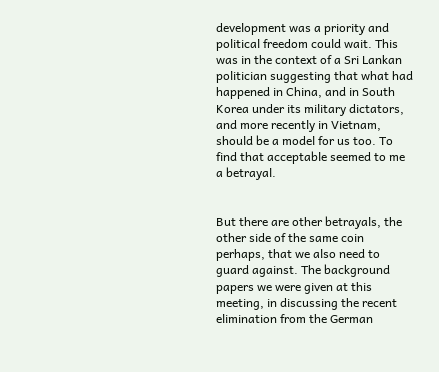development was a priority and political freedom could wait. This was in the context of a Sri Lankan politician suggesting that what had happened in China, and in South Korea under its military dictators, and more recently in Vietnam, should be a model for us too. To find that acceptable seemed to me a betrayal.


But there are other betrayals, the other side of the same coin perhaps, that we also need to guard against. The background papers we were given at this meeting, in discussing the recent elimination from the German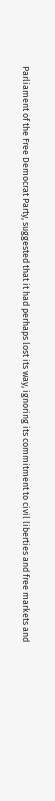Parliament of the Free Democrat Party, suggested that it had perhaps lost its way, ignoring its commitment to civil liberties and free markets and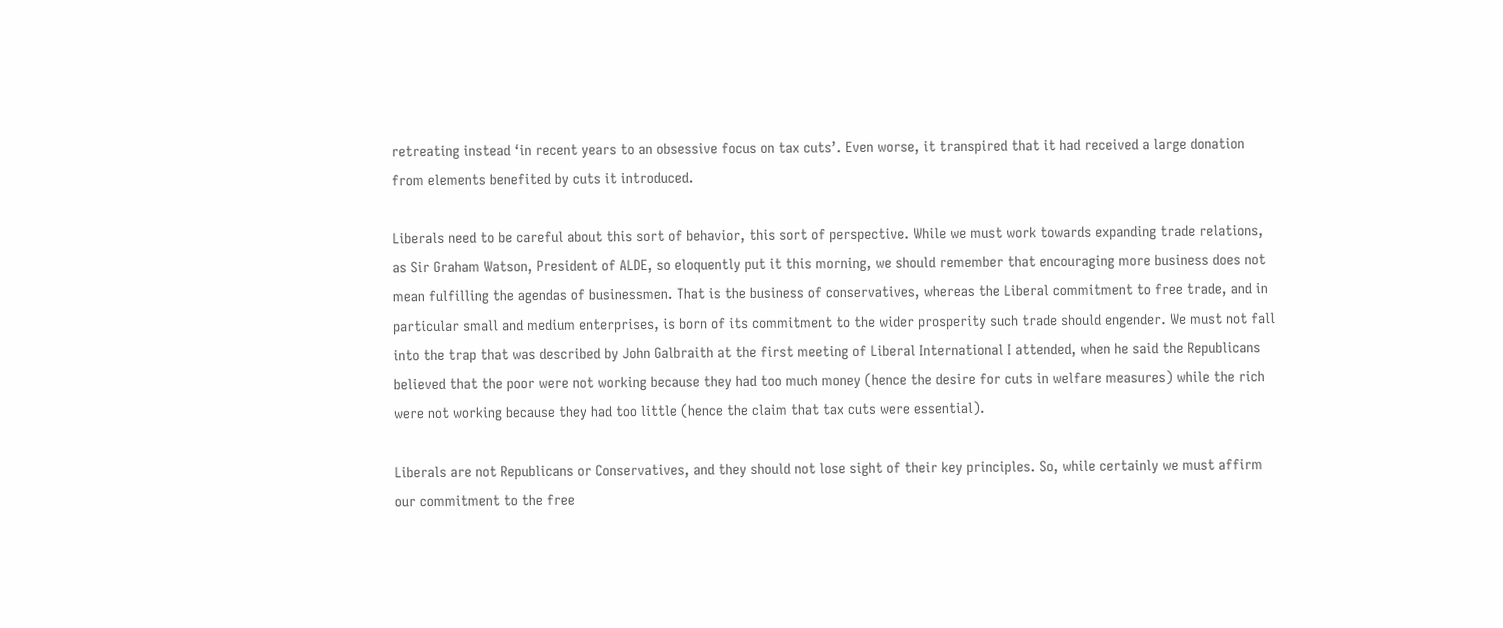retreating instead ‘in recent years to an obsessive focus on tax cuts’. Even worse, it transpired that it had received a large donation from elements benefited by cuts it introduced.

Liberals need to be careful about this sort of behavior, this sort of perspective. While we must work towards expanding trade relations, as Sir Graham Watson, President of ALDE, so eloquently put it this morning, we should remember that encouraging more business does not mean fulfilling the agendas of businessmen. That is the business of conservatives, whereas the Liberal commitment to free trade, and in particular small and medium enterprises, is born of its commitment to the wider prosperity such trade should engender. We must not fall into the trap that was described by John Galbraith at the first meeting of Liberal International I attended, when he said the Republicans believed that the poor were not working because they had too much money (hence the desire for cuts in welfare measures) while the rich were not working because they had too little (hence the claim that tax cuts were essential).

Liberals are not Republicans or Conservatives, and they should not lose sight of their key principles. So, while certainly we must affirm our commitment to the free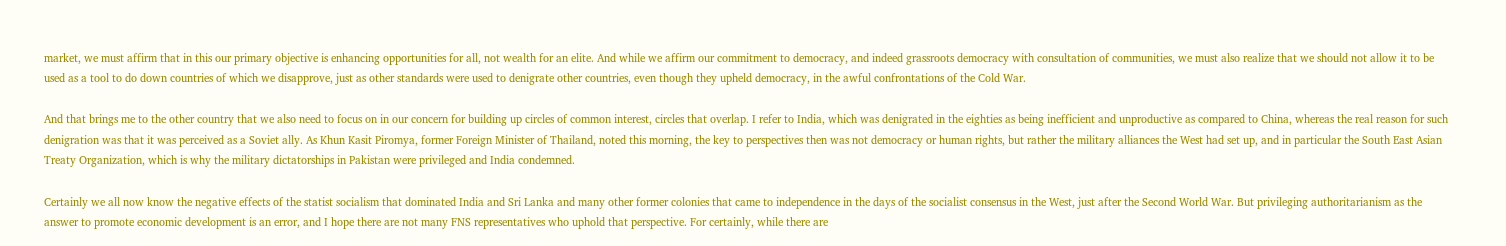market, we must affirm that in this our primary objective is enhancing opportunities for all, not wealth for an elite. And while we affirm our commitment to democracy, and indeed grassroots democracy with consultation of communities, we must also realize that we should not allow it to be used as a tool to do down countries of which we disapprove, just as other standards were used to denigrate other countries, even though they upheld democracy, in the awful confrontations of the Cold War.

And that brings me to the other country that we also need to focus on in our concern for building up circles of common interest, circles that overlap. I refer to India, which was denigrated in the eighties as being inefficient and unproductive as compared to China, whereas the real reason for such denigration was that it was perceived as a Soviet ally. As Khun Kasit Piromya, former Foreign Minister of Thailand, noted this morning, the key to perspectives then was not democracy or human rights, but rather the military alliances the West had set up, and in particular the South East Asian Treaty Organization, which is why the military dictatorships in Pakistan were privileged and India condemned.

Certainly we all now know the negative effects of the statist socialism that dominated India and Sri Lanka and many other former colonies that came to independence in the days of the socialist consensus in the West, just after the Second World War. But privileging authoritarianism as the answer to promote economic development is an error, and I hope there are not many FNS representatives who uphold that perspective. For certainly, while there are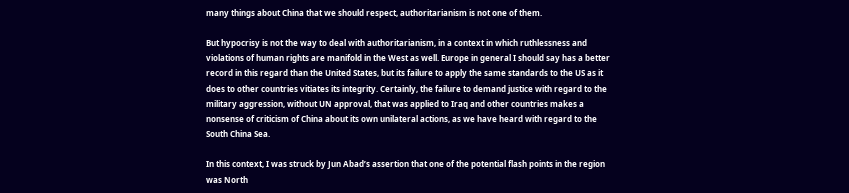many things about China that we should respect, authoritarianism is not one of them.

But hypocrisy is not the way to deal with authoritarianism, in a context in which ruthlessness and violations of human rights are manifold in the West as well. Europe in general I should say has a better record in this regard than the United States, but its failure to apply the same standards to the US as it does to other countries vitiates its integrity. Certainly, the failure to demand justice with regard to the military aggression, without UN approval, that was applied to Iraq and other countries makes a nonsense of criticism of China about its own unilateral actions, as we have heard with regard to the South China Sea.

In this context, I was struck by Jun Abad’s assertion that one of the potential flash points in the region was North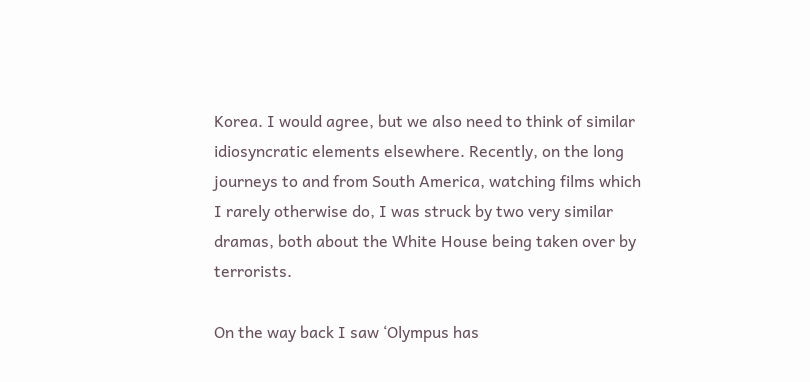Korea. I would agree, but we also need to think of similar idiosyncratic elements elsewhere. Recently, on the long journeys to and from South America, watching films which I rarely otherwise do, I was struck by two very similar dramas, both about the White House being taken over by terrorists.

On the way back I saw ‘Olympus has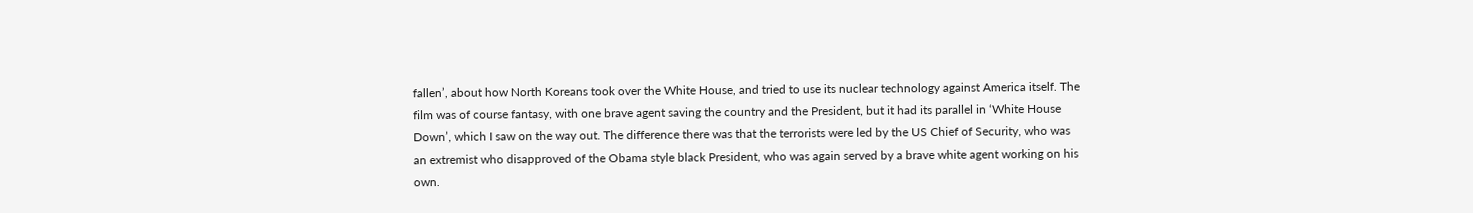fallen’, about how North Koreans took over the White House, and tried to use its nuclear technology against America itself. The film was of course fantasy, with one brave agent saving the country and the President, but it had its parallel in ‘White House Down’, which I saw on the way out. The difference there was that the terrorists were led by the US Chief of Security, who was an extremist who disapproved of the Obama style black President, who was again served by a brave white agent working on his own.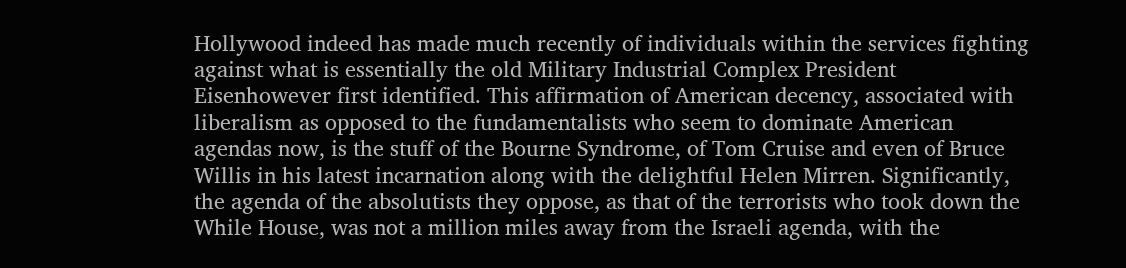Hollywood indeed has made much recently of individuals within the services fighting against what is essentially the old Military Industrial Complex President Eisenhowever first identified. This affirmation of American decency, associated with liberalism as opposed to the fundamentalists who seem to dominate American agendas now, is the stuff of the Bourne Syndrome, of Tom Cruise and even of Bruce Willis in his latest incarnation along with the delightful Helen Mirren. Significantly, the agenda of the absolutists they oppose, as that of the terrorists who took down the While House, was not a million miles away from the Israeli agenda, with the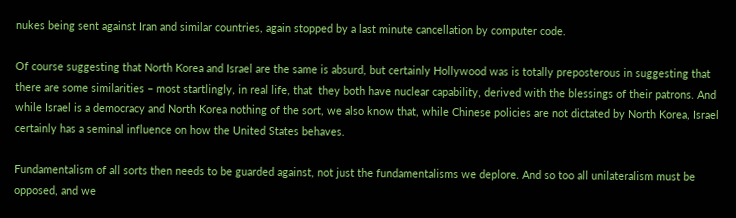nukes being sent against Iran and similar countries, again stopped by a last minute cancellation by computer code.

Of course suggesting that North Korea and Israel are the same is absurd, but certainly Hollywood was is totally preposterous in suggesting that there are some similarities – most startlingly, in real life, that  they both have nuclear capability, derived with the blessings of their patrons. And while Israel is a democracy and North Korea nothing of the sort, we also know that, while Chinese policies are not dictated by North Korea, Israel certainly has a seminal influence on how the United States behaves.

Fundamentalism of all sorts then needs to be guarded against, not just the fundamentalisms we deplore. And so too all unilateralism must be opposed, and we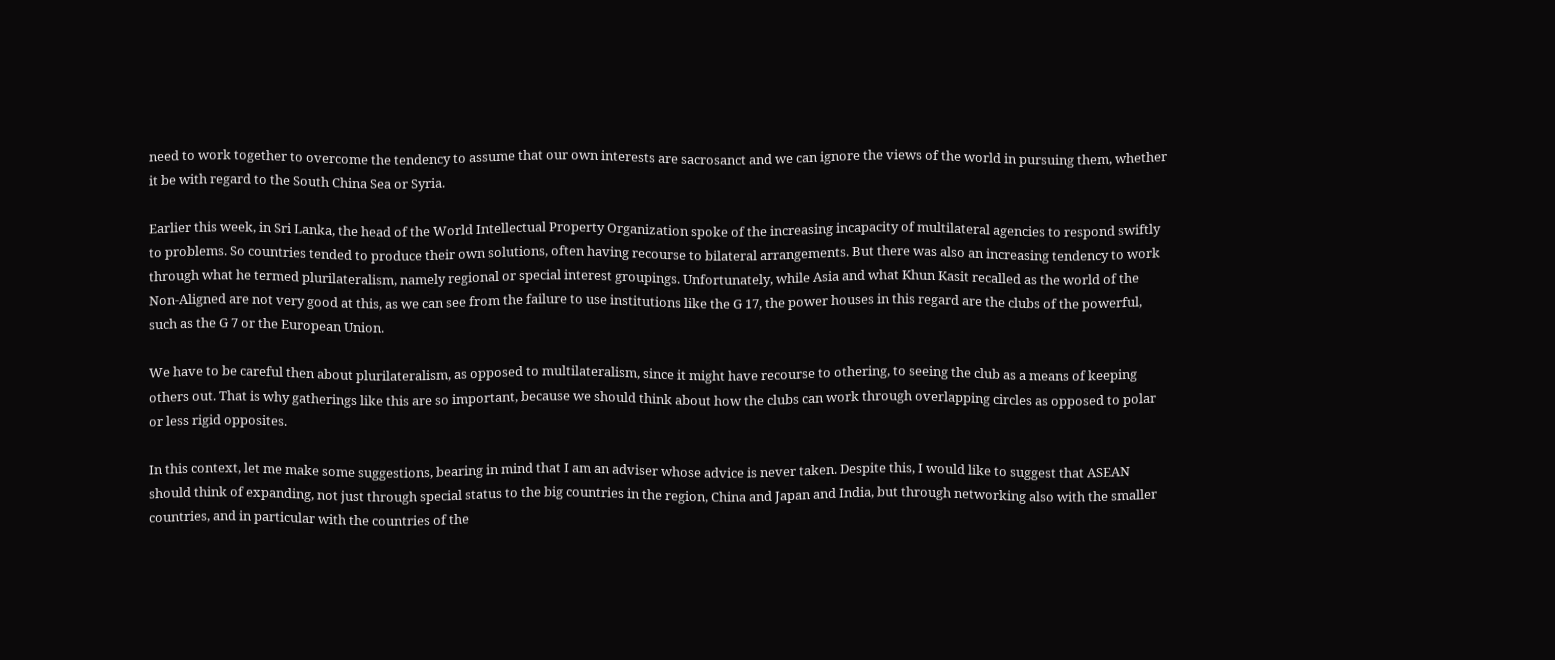need to work together to overcome the tendency to assume that our own interests are sacrosanct and we can ignore the views of the world in pursuing them, whether it be with regard to the South China Sea or Syria.

Earlier this week, in Sri Lanka, the head of the World Intellectual Property Organization spoke of the increasing incapacity of multilateral agencies to respond swiftly to problems. So countries tended to produce their own solutions, often having recourse to bilateral arrangements. But there was also an increasing tendency to work through what he termed plurilateralism, namely regional or special interest groupings. Unfortunately, while Asia and what Khun Kasit recalled as the world of the Non-Aligned are not very good at this, as we can see from the failure to use institutions like the G 17, the power houses in this regard are the clubs of the powerful, such as the G 7 or the European Union.

We have to be careful then about plurilateralism, as opposed to multilateralism, since it might have recourse to othering, to seeing the club as a means of keeping others out. That is why gatherings like this are so important, because we should think about how the clubs can work through overlapping circles as opposed to polar or less rigid opposites.

In this context, let me make some suggestions, bearing in mind that I am an adviser whose advice is never taken. Despite this, I would like to suggest that ASEAN should think of expanding, not just through special status to the big countries in the region, China and Japan and India, but through networking also with the smaller countries, and in particular with the countries of the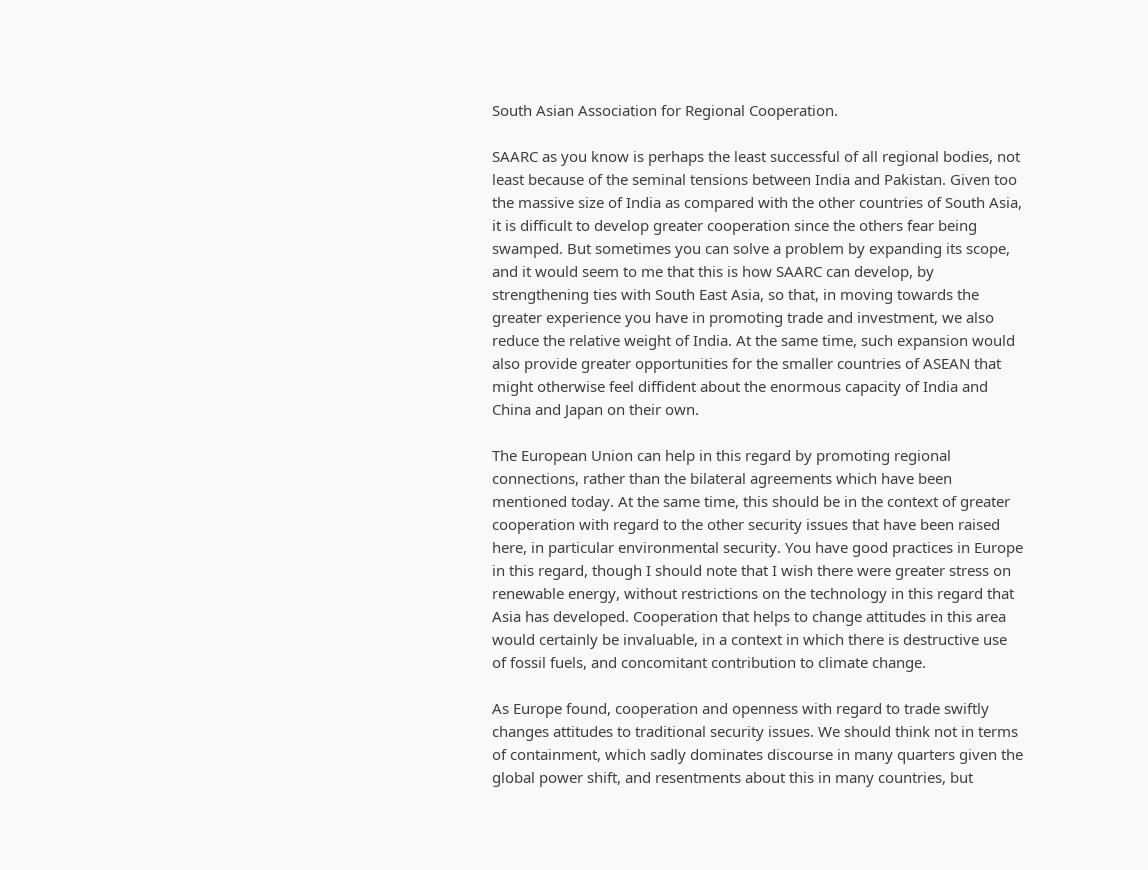South Asian Association for Regional Cooperation.

SAARC as you know is perhaps the least successful of all regional bodies, not least because of the seminal tensions between India and Pakistan. Given too the massive size of India as compared with the other countries of South Asia, it is difficult to develop greater cooperation since the others fear being swamped. But sometimes you can solve a problem by expanding its scope, and it would seem to me that this is how SAARC can develop, by strengthening ties with South East Asia, so that, in moving towards the greater experience you have in promoting trade and investment, we also reduce the relative weight of India. At the same time, such expansion would also provide greater opportunities for the smaller countries of ASEAN that might otherwise feel diffident about the enormous capacity of India and China and Japan on their own.

The European Union can help in this regard by promoting regional connections, rather than the bilateral agreements which have been mentioned today. At the same time, this should be in the context of greater cooperation with regard to the other security issues that have been raised here, in particular environmental security. You have good practices in Europe in this regard, though I should note that I wish there were greater stress on renewable energy, without restrictions on the technology in this regard that Asia has developed. Cooperation that helps to change attitudes in this area would certainly be invaluable, in a context in which there is destructive use of fossil fuels, and concomitant contribution to climate change.

As Europe found, cooperation and openness with regard to trade swiftly changes attitudes to traditional security issues. We should think not in terms of containment, which sadly dominates discourse in many quarters given the global power shift, and resentments about this in many countries, but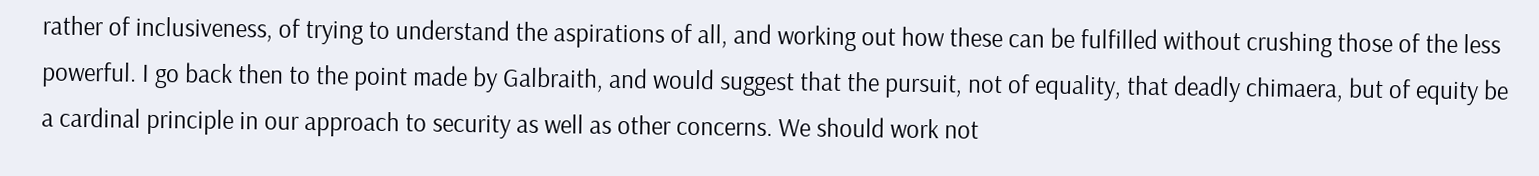rather of inclusiveness, of trying to understand the aspirations of all, and working out how these can be fulfilled without crushing those of the less powerful. I go back then to the point made by Galbraith, and would suggest that the pursuit, not of equality, that deadly chimaera, but of equity be a cardinal principle in our approach to security as well as other concerns. We should work not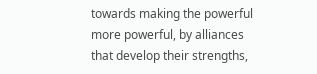towards making the powerful more powerful, by alliances that develop their strengths,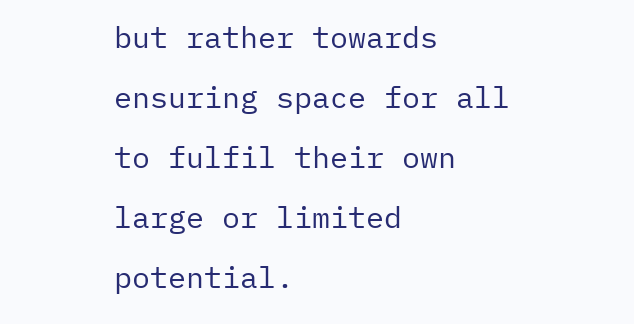but rather towards ensuring space for all to fulfil their own large or limited potential.